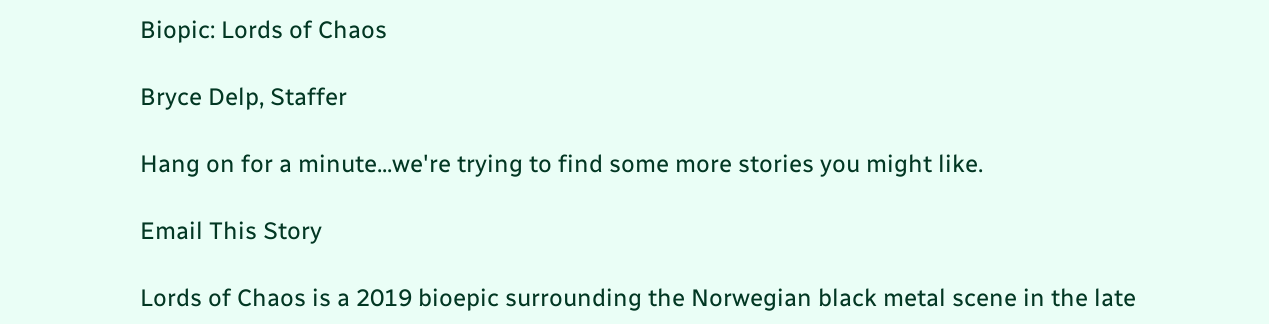Biopic: Lords of Chaos

Bryce Delp, Staffer

Hang on for a minute...we're trying to find some more stories you might like.

Email This Story

Lords of Chaos is a 2019 bioepic surrounding the Norwegian black metal scene in the late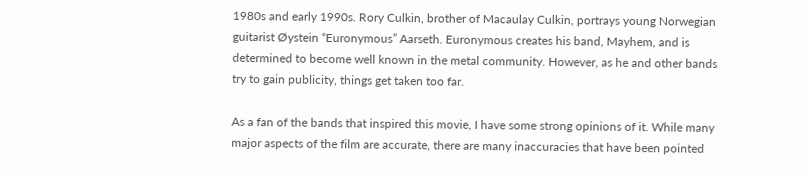1980s and early 1990s. Rory Culkin, brother of Macaulay Culkin, portrays young Norwegian guitarist Øystein “Euronymous” Aarseth. Euronymous creates his band, Mayhem, and is determined to become well known in the metal community. However, as he and other bands try to gain publicity, things get taken too far.

As a fan of the bands that inspired this movie, I have some strong opinions of it. While many major aspects of the film are accurate, there are many inaccuracies that have been pointed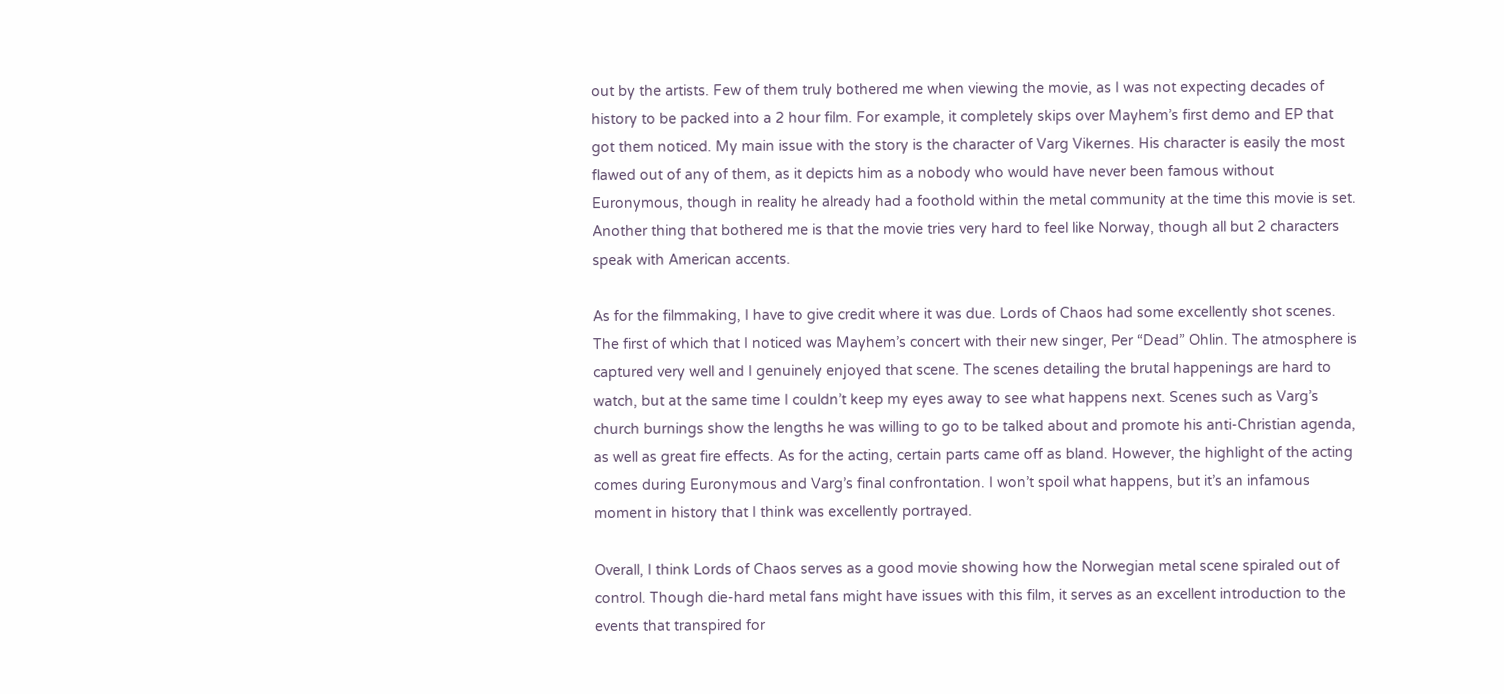out by the artists. Few of them truly bothered me when viewing the movie, as I was not expecting decades of history to be packed into a 2 hour film. For example, it completely skips over Mayhem’s first demo and EP that got them noticed. My main issue with the story is the character of Varg Vikernes. His character is easily the most flawed out of any of them, as it depicts him as a nobody who would have never been famous without Euronymous, though in reality he already had a foothold within the metal community at the time this movie is set. Another thing that bothered me is that the movie tries very hard to feel like Norway, though all but 2 characters speak with American accents.

As for the filmmaking, I have to give credit where it was due. Lords of Chaos had some excellently shot scenes. The first of which that I noticed was Mayhem’s concert with their new singer, Per “Dead” Ohlin. The atmosphere is captured very well and I genuinely enjoyed that scene. The scenes detailing the brutal happenings are hard to watch, but at the same time I couldn’t keep my eyes away to see what happens next. Scenes such as Varg’s church burnings show the lengths he was willing to go to be talked about and promote his anti-Christian agenda, as well as great fire effects. As for the acting, certain parts came off as bland. However, the highlight of the acting comes during Euronymous and Varg’s final confrontation. I won’t spoil what happens, but it’s an infamous moment in history that I think was excellently portrayed.

Overall, I think Lords of Chaos serves as a good movie showing how the Norwegian metal scene spiraled out of control. Though die-hard metal fans might have issues with this film, it serves as an excellent introduction to the events that transpired for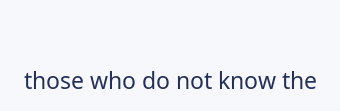those who do not know the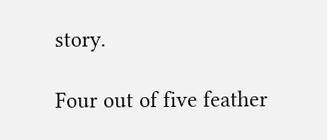story.

Four out of five feather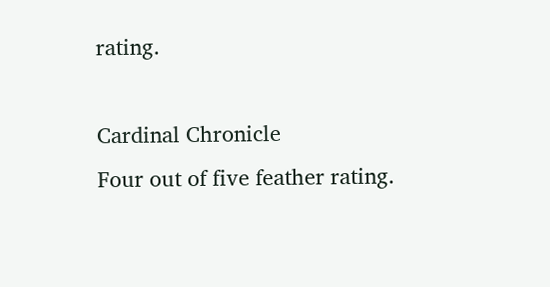rating.

Cardinal Chronicle
Four out of five feather rating.